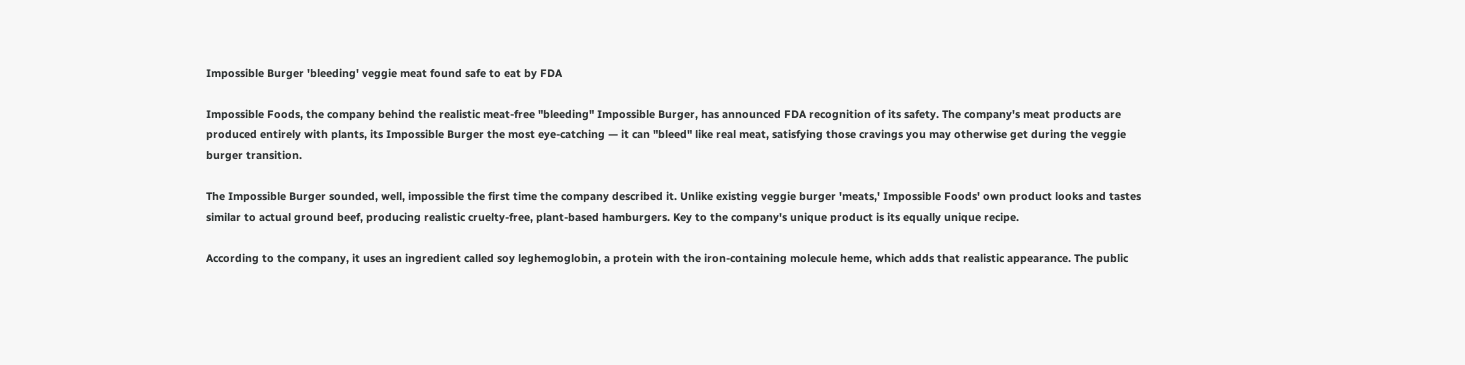Impossible Burger 'bleeding' veggie meat found safe to eat by FDA

Impossible Foods, the company behind the realistic meat-free "bleeding" Impossible Burger, has announced FDA recognition of its safety. The company's meat products are produced entirely with plants, its Impossible Burger the most eye-catching — it can "bleed" like real meat, satisfying those cravings you may otherwise get during the veggie burger transition.

The Impossible Burger sounded, well, impossible the first time the company described it. Unlike existing veggie burger 'meats,' Impossible Foods' own product looks and tastes similar to actual ground beef, producing realistic cruelty-free, plant-based hamburgers. Key to the company's unique product is its equally unique recipe.

According to the company, it uses an ingredient called soy leghemoglobin, a protein with the iron-containing molecule heme, which adds that realistic appearance. The public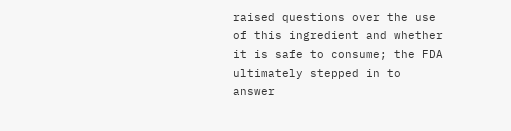raised questions over the use of this ingredient and whether it is safe to consume; the FDA ultimately stepped in to answer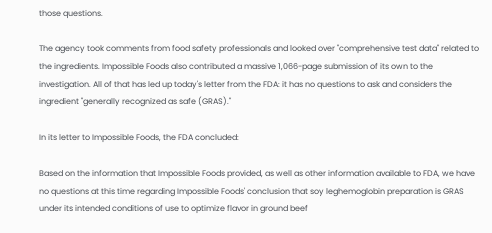those questions.

The agency took comments from food safety professionals and looked over "comprehensive test data" related to the ingredients. Impossible Foods also contributed a massive 1,066-page submission of its own to the investigation. All of that has led up today's letter from the FDA: it has no questions to ask and considers the ingredient "generally recognized as safe (GRAS)."

In its letter to Impossible Foods, the FDA concluded:

Based on the information that Impossible Foods provided, as well as other information available to FDA, we have no questions at this time regarding Impossible Foods' conclusion that soy leghemoglobin preparation is GRAS under its intended conditions of use to optimize flavor in ground beef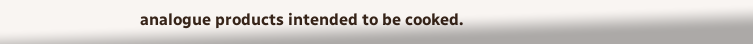analogue products intended to be cooked.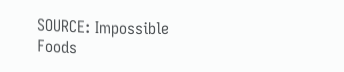SOURCE: Impossible Foods